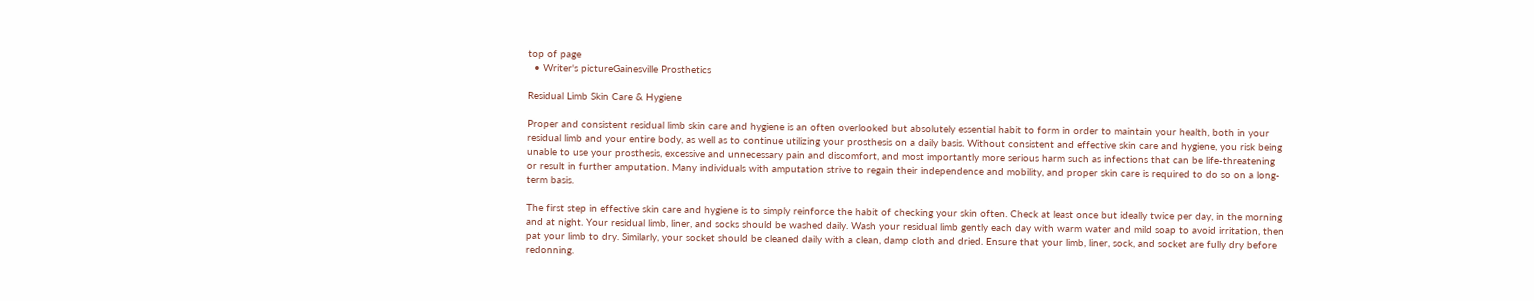top of page
  • Writer's pictureGainesville Prosthetics

Residual Limb Skin Care & Hygiene

Proper and consistent residual limb skin care and hygiene is an often overlooked but absolutely essential habit to form in order to maintain your health, both in your residual limb and your entire body, as well as to continue utilizing your prosthesis on a daily basis. Without consistent and effective skin care and hygiene, you risk being unable to use your prosthesis, excessive and unnecessary pain and discomfort, and most importantly more serious harm such as infections that can be life-threatening or result in further amputation. Many individuals with amputation strive to regain their independence and mobility, and proper skin care is required to do so on a long-term basis.

The first step in effective skin care and hygiene is to simply reinforce the habit of checking your skin often. Check at least once but ideally twice per day, in the morning and at night. Your residual limb, liner, and socks should be washed daily. Wash your residual limb gently each day with warm water and mild soap to avoid irritation, then pat your limb to dry. Similarly, your socket should be cleaned daily with a clean, damp cloth and dried. Ensure that your limb, liner, sock, and socket are fully dry before redonning.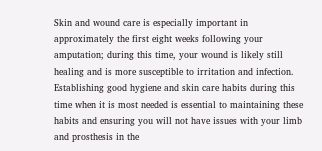Skin and wound care is especially important in approximately the first eight weeks following your amputation; during this time, your wound is likely still healing and is more susceptible to irritation and infection. Establishing good hygiene and skin care habits during this time when it is most needed is essential to maintaining these habits and ensuring you will not have issues with your limb and prosthesis in the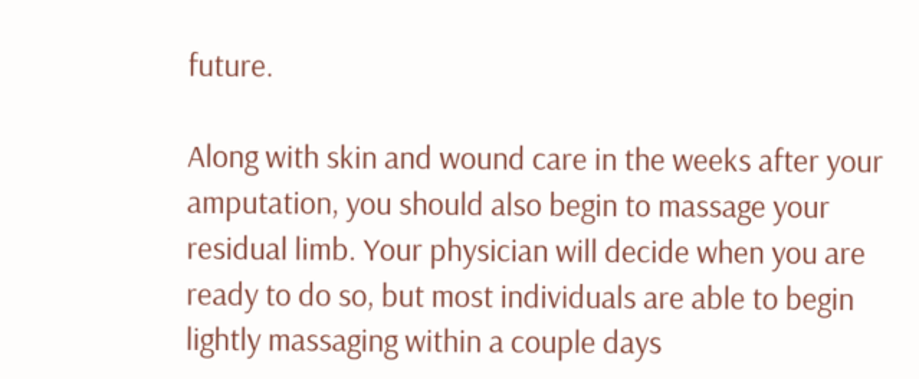future.

Along with skin and wound care in the weeks after your amputation, you should also begin to massage your residual limb. Your physician will decide when you are ready to do so, but most individuals are able to begin lightly massaging within a couple days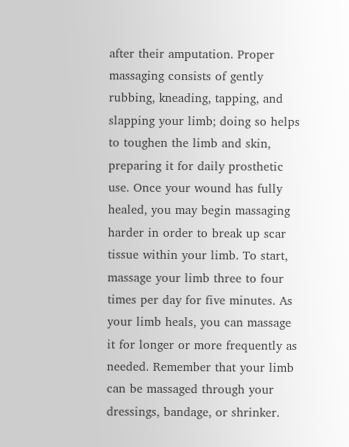after their amputation. Proper massaging consists of gently rubbing, kneading, tapping, and slapping your limb; doing so helps to toughen the limb and skin, preparing it for daily prosthetic use. Once your wound has fully healed, you may begin massaging harder in order to break up scar tissue within your limb. To start, massage your limb three to four times per day for five minutes. As your limb heals, you can massage it for longer or more frequently as needed. Remember that your limb can be massaged through your dressings, bandage, or shrinker.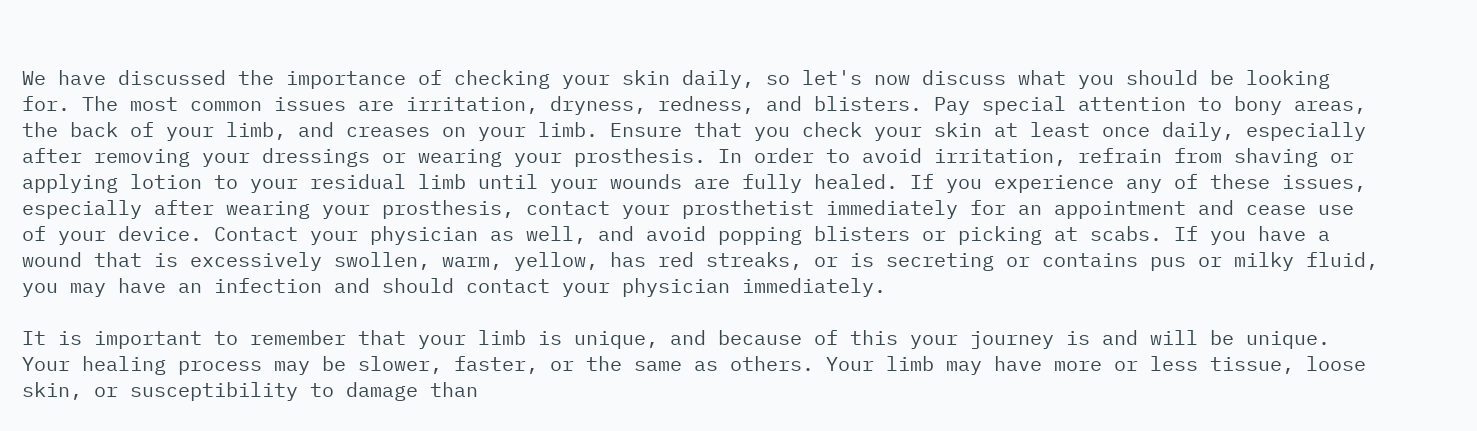We have discussed the importance of checking your skin daily, so let's now discuss what you should be looking for. The most common issues are irritation, dryness, redness, and blisters. Pay special attention to bony areas, the back of your limb, and creases on your limb. Ensure that you check your skin at least once daily, especially after removing your dressings or wearing your prosthesis. In order to avoid irritation, refrain from shaving or applying lotion to your residual limb until your wounds are fully healed. If you experience any of these issues, especially after wearing your prosthesis, contact your prosthetist immediately for an appointment and cease use of your device. Contact your physician as well, and avoid popping blisters or picking at scabs. If you have a wound that is excessively swollen, warm, yellow, has red streaks, or is secreting or contains pus or milky fluid, you may have an infection and should contact your physician immediately.

It is important to remember that your limb is unique, and because of this your journey is and will be unique. Your healing process may be slower, faster, or the same as others. Your limb may have more or less tissue, loose skin, or susceptibility to damage than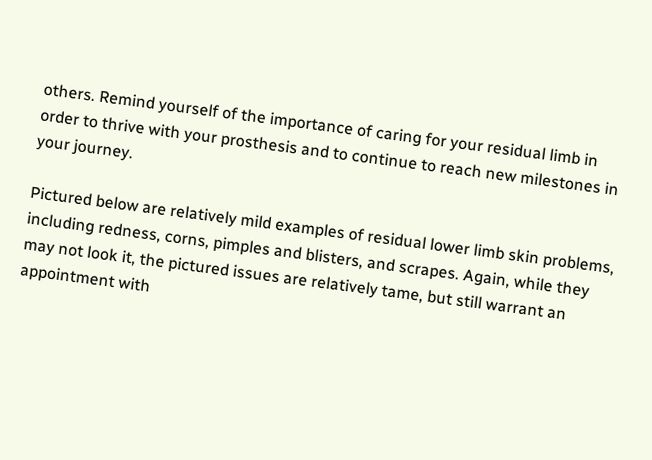others. Remind yourself of the importance of caring for your residual limb in order to thrive with your prosthesis and to continue to reach new milestones in your journey.

Pictured below are relatively mild examples of residual lower limb skin problems, including redness, corns, pimples and blisters, and scrapes. Again, while they may not look it, the pictured issues are relatively tame, but still warrant an appointment with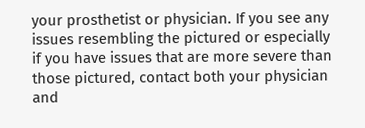your prosthetist or physician. If you see any issues resembling the pictured or especially if you have issues that are more severe than those pictured, contact both your physician and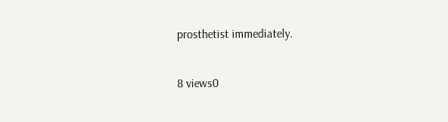prosthetist immediately.

8 views0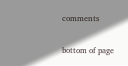comments


bottom of page